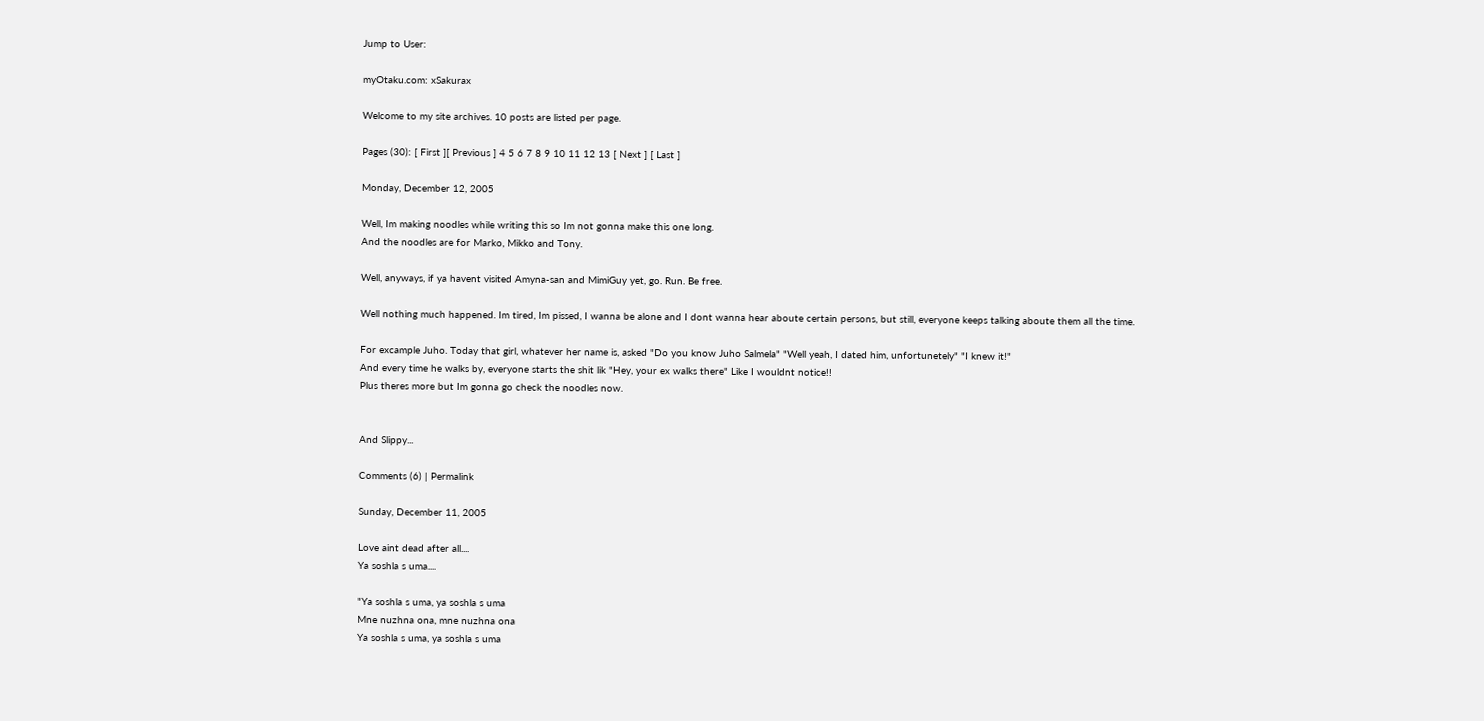Jump to User:

myOtaku.com: xSakurax

Welcome to my site archives. 10 posts are listed per page.

Pages (30): [ First ][ Previous ] 4 5 6 7 8 9 10 11 12 13 [ Next ] [ Last ]

Monday, December 12, 2005

Well, Im making noodles while writing this so Im not gonna make this one long.
And the noodles are for Marko, Mikko and Tony.

Well, anyways, if ya havent visited Amyna-san and MimiGuy yet, go. Run. Be free.

Well nothing much happened. Im tired, Im pissed, I wanna be alone and I dont wanna hear aboute certain persons, but still, everyone keeps talking aboute them all the time.

For excample Juho. Today that girl, whatever her name is, asked "Do you know Juho Salmela" "Well yeah, I dated him, unfortunetely" "I knew it!"
And every time he walks by, everyone starts the shit lik "Hey, your ex walks there" Like I wouldnt notice!!
Plus theres more but Im gonna go check the noodles now.


And Slippy...

Comments (6) | Permalink

Sunday, December 11, 2005

Love aint dead after all....
Ya soshla s uma....

"Ya soshla s uma, ya soshla s uma
Mne nuzhna ona, mne nuzhna ona
Ya soshla s uma, ya soshla s uma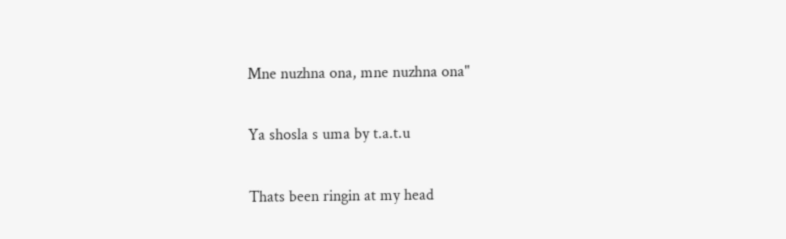Mne nuzhna ona, mne nuzhna ona"

Ya shosla s uma by t.a.t.u

Thats been ringin at my head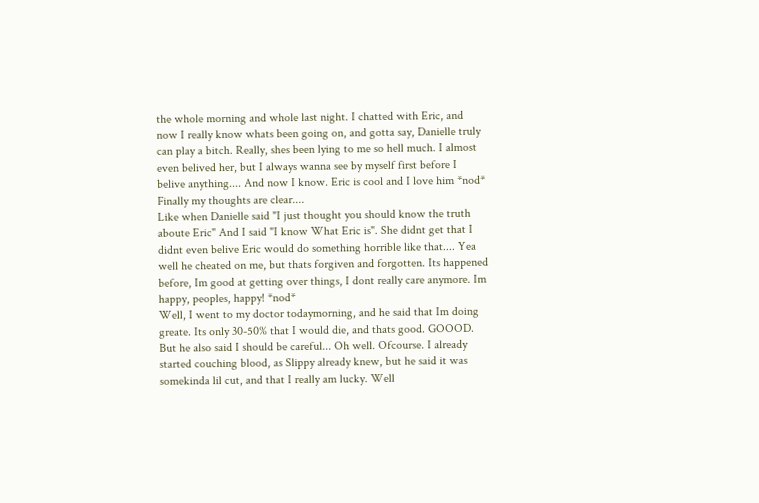the whole morning and whole last night. I chatted with Eric, and now I really know whats been going on, and gotta say, Danielle truly can play a bitch. Really, shes been lying to me so hell much. I almost even belived her, but I always wanna see by myself first before I belive anything.... And now I know. Eric is cool and I love him *nod* Finally my thoughts are clear....
Like when Danielle said "I just thought you should know the truth aboute Eric" And I said "I know What Eric is". She didnt get that I didnt even belive Eric would do something horrible like that.... Yea well he cheated on me, but thats forgiven and forgotten. Its happened before, Im good at getting over things, I dont really care anymore. Im happy, peoples, happy! *nod*
Well, I went to my doctor todaymorning, and he said that Im doing greate. Its only 30-50% that I would die, and thats good. GOOOD. But he also said I should be careful... Oh well. Ofcourse. I already started couching blood, as Slippy already knew, but he said it was somekinda lil cut, and that I really am lucky. Well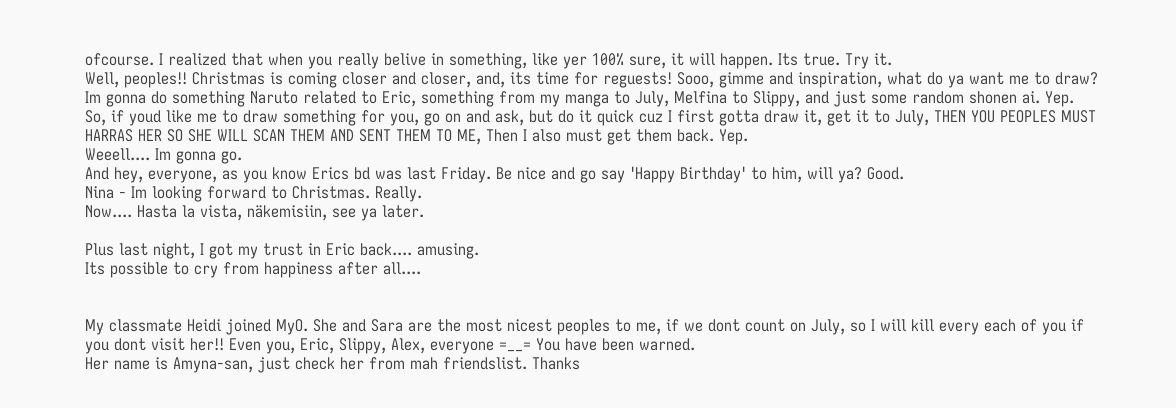ofcourse. I realized that when you really belive in something, like yer 100% sure, it will happen. Its true. Try it.
Well, peoples!! Christmas is coming closer and closer, and, its time for reguests! Sooo, gimme and inspiration, what do ya want me to draw? Im gonna do something Naruto related to Eric, something from my manga to July, Melfina to Slippy, and just some random shonen ai. Yep.
So, if youd like me to draw something for you, go on and ask, but do it quick cuz I first gotta draw it, get it to July, THEN YOU PEOPLES MUST HARRAS HER SO SHE WILL SCAN THEM AND SENT THEM TO ME, Then I also must get them back. Yep.
Weeell.... Im gonna go.
And hey, everyone, as you know Erics bd was last Friday. Be nice and go say 'Happy Birthday' to him, will ya? Good.
Nina - Im looking forward to Christmas. Really.
Now.... Hasta la vista, näkemisiin, see ya later.

Plus last night, I got my trust in Eric back.... amusing.
Its possible to cry from happiness after all....


My classmate Heidi joined MyO. She and Sara are the most nicest peoples to me, if we dont count on July, so I will kill every each of you if you dont visit her!! Even you, Eric, Slippy, Alex, everyone =__= You have been warned.
Her name is Amyna-san, just check her from mah friendslist. Thanks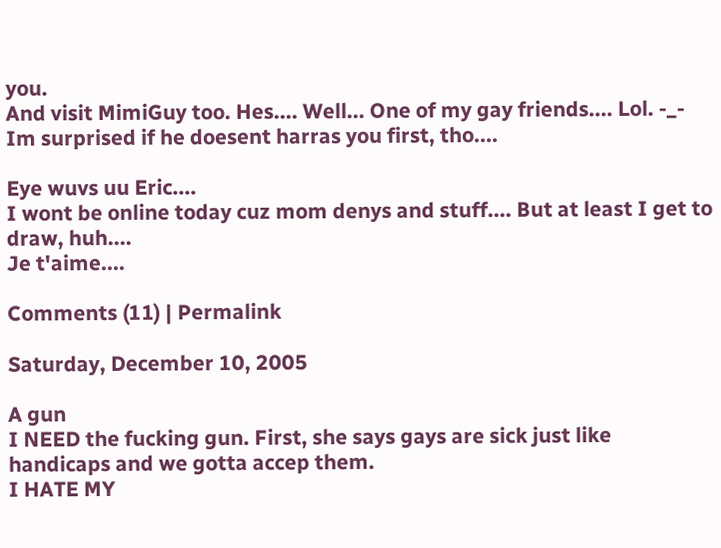you.
And visit MimiGuy too. Hes.... Well... One of my gay friends.... Lol. -_-
Im surprised if he doesent harras you first, tho....

Eye wuvs uu Eric....
I wont be online today cuz mom denys and stuff.... But at least I get to draw, huh....
Je t'aime....

Comments (11) | Permalink

Saturday, December 10, 2005

A gun
I NEED the fucking gun. First, she says gays are sick just like handicaps and we gotta accep them.
I HATE MY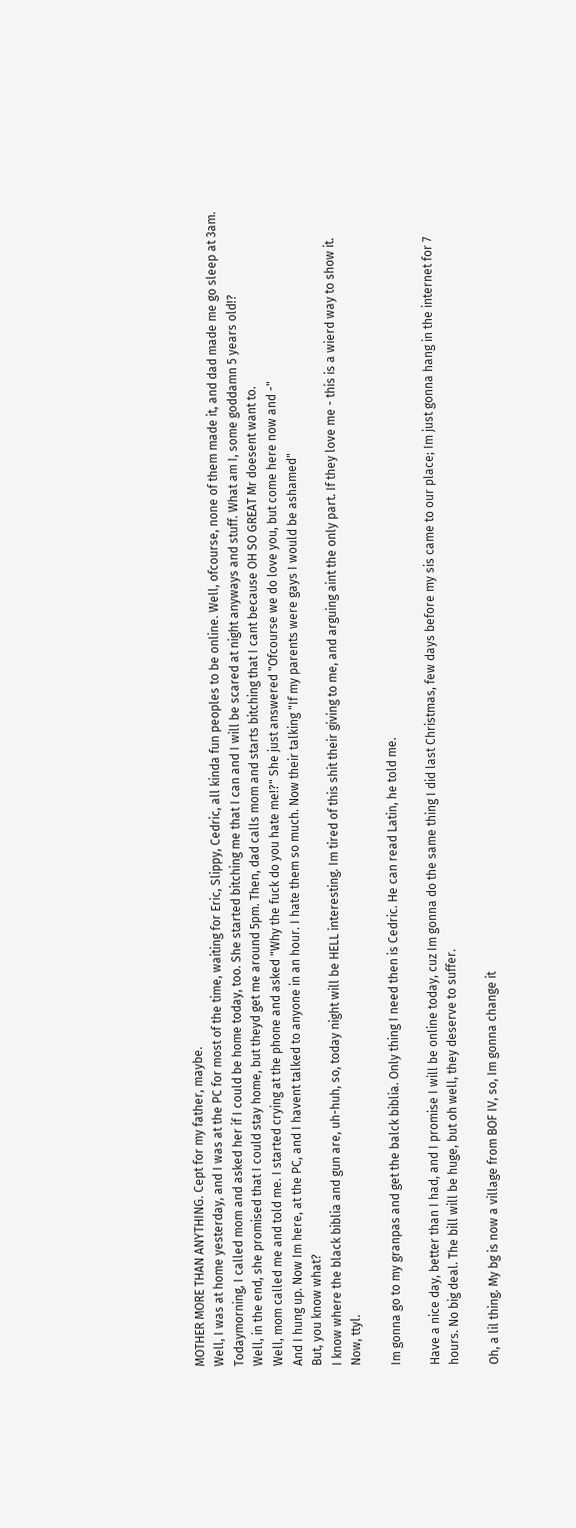MOTHER MORE THAN ANYTHING. Cept for my father, maybe.
Well, I was at home yesterday, and I was at the PC for most of the time, waiting for Eric, Slippy, Cedric, all kinda fun peoples to be online. Well, ofcourse, none of them made it, and dad made me go sleep at 3am.
Todaymorning, I called mom and asked her if I could be home today, too. She started bitching me that I can and I will be scared at night anyways and stuff. What am I, some goddamn 5 years old!?
Well, in the end, she promised that I could stay home, but theyd get me around 5pm. Then, dad calls mom and starts bitching that I cant because OH SO GREAT Mr doesent want to.
Well, mom called me and told me. I started crying at the phone and asked "Why the fuck do you hate me!?" She just answered "Ofcourse we do love you, but come here now and -"
And I hung up. Now Im here, at the PC, and I havent talked to anyone in an hour. I hate them so much. Now their talking "If my parents were gays I would be ashamed"
But, you know what?
I know where the black biblia and gun are, uh-huh, so, today night will be HELL interesting. Im tired of this shit their giving to me, and arguing aint the only part. If they love me - this is a wierd way to show it.
Now, ttyl.

Im gonna go to my granpas and get the balck biblia. Only thing I need then is Cedric. He can read Latin, he told me.

Have a nice day, better than I had, and I promise I will be online today, cuz Im gonna do the same thing I did last Christmas, few days before my sis came to our place; Im just gonna hang in the internet for 7 hours. No big deal. The bill will be huge, but oh well, they deserve to suffer.

Oh, a lil thing. My bg is now a village from BOF IV, so, Im gonna change it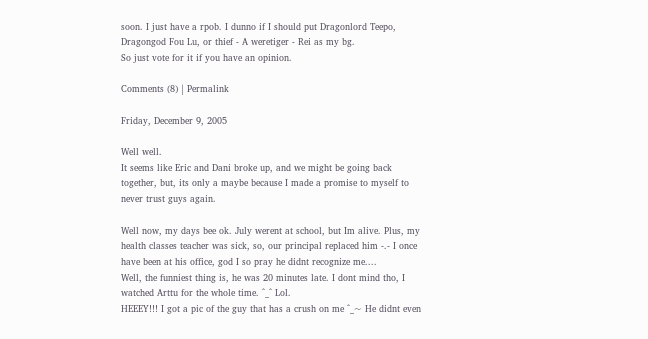soon. I just have a rpob. I dunno if I should put Dragonlord Teepo, Dragongod Fou Lu, or thief - A weretiger - Rei as my bg.
So just vote for it if you have an opinion.

Comments (8) | Permalink

Friday, December 9, 2005

Well well.
It seems like Eric and Dani broke up, and we might be going back together, but, its only a maybe because I made a promise to myself to never trust guys again.

Well now, my days bee ok. July werent at school, but Im alive. Plus, my health classes teacher was sick, so, our principal replaced him -.- I once have been at his office, god I so pray he didnt recognize me....
Well, the funniest thing is, he was 20 minutes late. I dont mind tho, I watched Arttu for the whole time. ^_^ Lol.
HEEEY!!! I got a pic of the guy that has a crush on me ^_~ He didnt even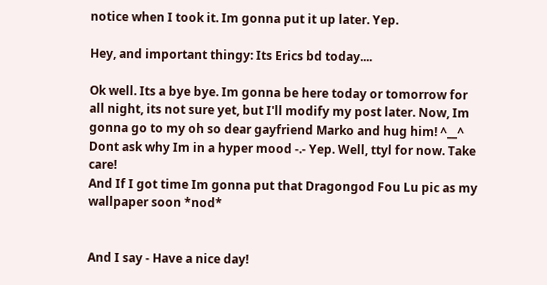notice when I took it. Im gonna put it up later. Yep.

Hey, and important thingy: Its Erics bd today....

Ok well. Its a bye bye. Im gonna be here today or tomorrow for all night, its not sure yet, but I'll modify my post later. Now, Im gonna go to my oh so dear gayfriend Marko and hug him! ^__^ Dont ask why Im in a hyper mood -.- Yep. Well, ttyl for now. Take care!
And If I got time Im gonna put that Dragongod Fou Lu pic as my wallpaper soon *nod*


And I say - Have a nice day!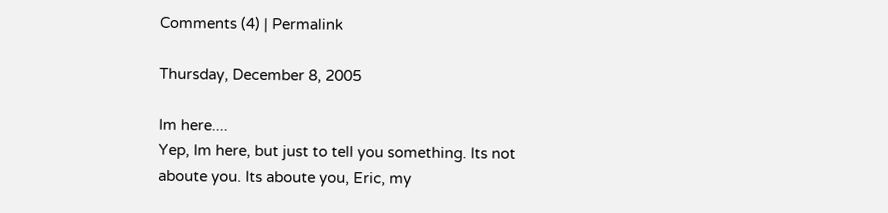Comments (4) | Permalink

Thursday, December 8, 2005

Im here....
Yep, Im here, but just to tell you something. Its not aboute you. Its aboute you, Eric, my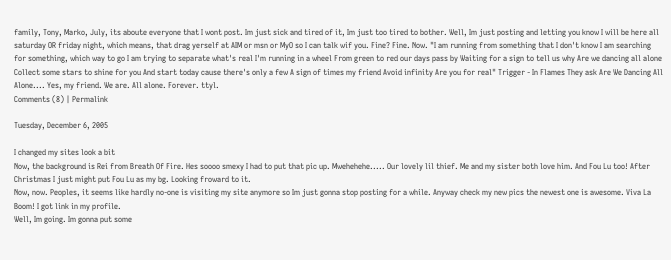family, Tony, Marko, July, its aboute everyone that I wont post. Im just sick and tired of it, Im just too tired to bother. Well, Im just posting and letting you know I will be here all saturday OR friday night, which means, that drag yerself at AIM or msn or MyO so I can talk wif you. Fine? Fine. Now. "I am running from something that I don't know I am searching for something, which way to go I am trying to separate what's real I'm running in a wheel From green to red our days pass by Waiting for a sign to tell us why Are we dancing all alone Collect some stars to shine for you And start today cause there's only a few A sign of times my friend Avoid infinity Are you for real" Trigger - In Flames They ask Are We Dancing All Alone.... Yes, my friend. We are. All alone. Forever. ttyl.
Comments (8) | Permalink

Tuesday, December 6, 2005

I changed my sites look a bit
Now, the background is Rei from Breath Of Fire. Hes soooo smexy I had to put that pic up. Mwehehehe..... Our lovely lil thief. Me and my sister both love him. And Fou Lu too! After Christmas I just might put Fou Lu as my bg. Looking froward to it.
Now, now. Peoples, it seems like hardly no-one is visiting my site anymore so Im just gonna stop posting for a while. Anyway check my new pics the newest one is awesome. Viva La Boom! I got link in my profile.
Well, Im going. Im gonna put some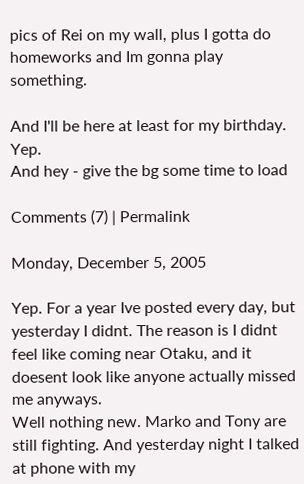pics of Rei on my wall, plus I gotta do homeworks and Im gonna play something.

And I'll be here at least for my birthday. Yep.
And hey - give the bg some time to load

Comments (7) | Permalink

Monday, December 5, 2005

Yep. For a year Ive posted every day, but yesterday I didnt. The reason is I didnt feel like coming near Otaku, and it doesent look like anyone actually missed me anyways.
Well nothing new. Marko and Tony are still fighting. And yesterday night I talked at phone with my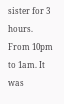sister for 3 hours. From 10pm to 1am. It was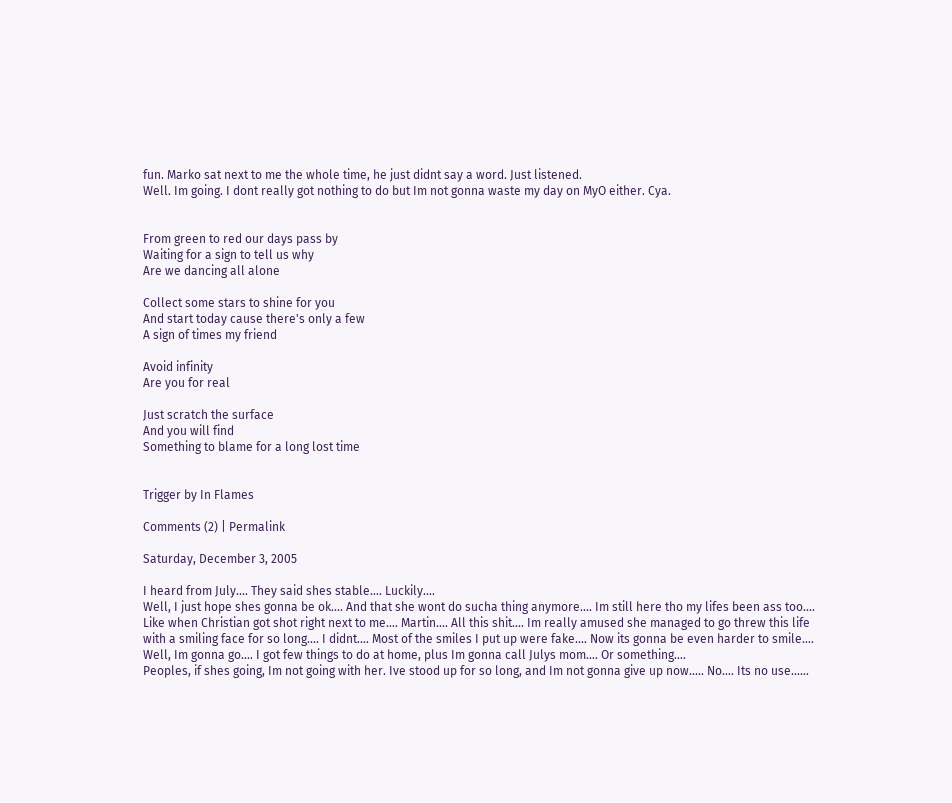fun. Marko sat next to me the whole time, he just didnt say a word. Just listened.
Well. Im going. I dont really got nothing to do but Im not gonna waste my day on MyO either. Cya.


From green to red our days pass by
Waiting for a sign to tell us why
Are we dancing all alone

Collect some stars to shine for you
And start today cause there's only a few
A sign of times my friend

Avoid infinity
Are you for real

Just scratch the surface
And you will find
Something to blame for a long lost time


Trigger by In Flames

Comments (2) | Permalink

Saturday, December 3, 2005

I heard from July.... They said shes stable.... Luckily....
Well, I just hope shes gonna be ok.... And that she wont do sucha thing anymore.... Im still here tho my lifes been ass too.... Like when Christian got shot right next to me.... Martin.... All this shit.... Im really amused she managed to go threw this life with a smiling face for so long.... I didnt.... Most of the smiles I put up were fake.... Now its gonna be even harder to smile....
Well, Im gonna go.... I got few things to do at home, plus Im gonna call Julys mom.... Or something....
Peoples, if shes going, Im not going with her. Ive stood up for so long, and Im not gonna give up now..... No.... Its no use......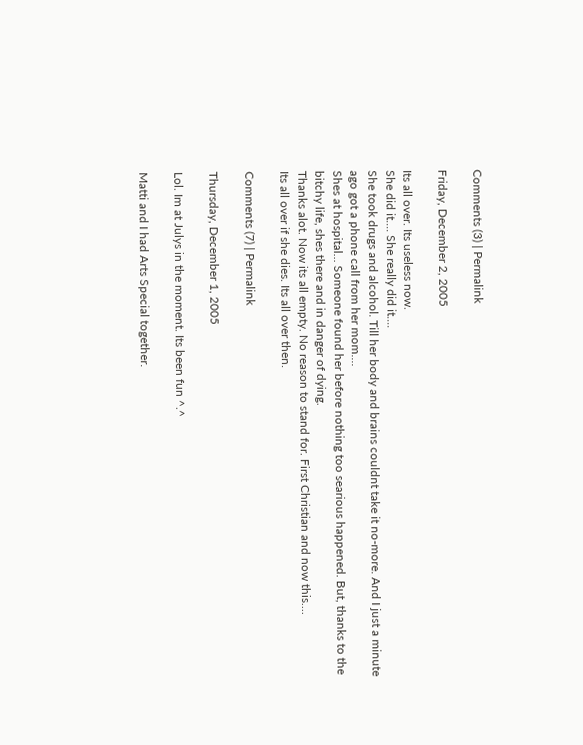Comments (3) | Permalink

Friday, December 2, 2005

Its all over. Its useless now.
She did it.... She really did it....
She took drugs and alcohol. Till her body and brains couldnt take it no-more. And I just a minute ago got a phone call from her mom....
Shes at hospital... Someone found her before nothing too searious happened. But, thanks to the bitchy life, shes there and in danger of dying.
Thanks alot. Now its all empty. No reason to stand for. First Christian and now this....
Its all over if she dies. Its all over then.

Comments (7) | Permalink

Thursday, December 1, 2005

Lol. Im at Julys in the moment. Its been fun ^.^

Matti and I had Arts Special together.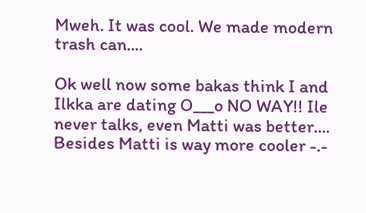Mweh. It was cool. We made modern trash can....

Ok well now some bakas think I and Ilkka are dating O___o NO WAY!! Ile never talks, even Matti was better.... Besides Matti is way more cooler -.-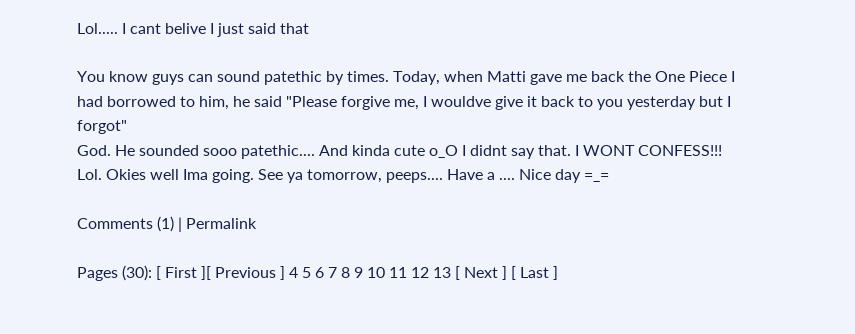Lol..... I cant belive I just said that

You know guys can sound patethic by times. Today, when Matti gave me back the One Piece I had borrowed to him, he said "Please forgive me, I wouldve give it back to you yesterday but I forgot"
God. He sounded sooo patethic.... And kinda cute o_O I didnt say that. I WONT CONFESS!!!
Lol. Okies well Ima going. See ya tomorrow, peeps.... Have a .... Nice day =_=

Comments (1) | Permalink

Pages (30): [ First ][ Previous ] 4 5 6 7 8 9 10 11 12 13 [ Next ] [ Last ]